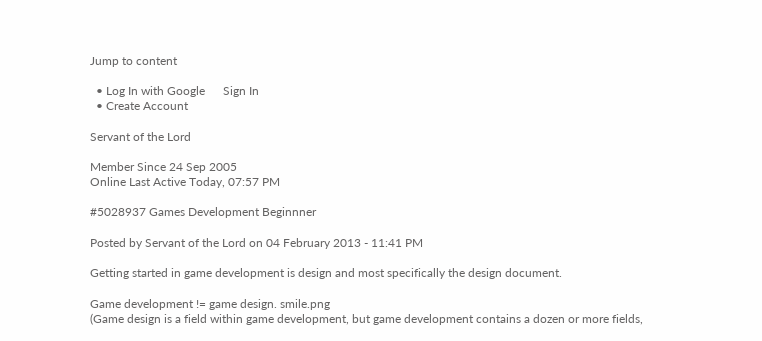Jump to content

  • Log In with Google      Sign In
  • Create Account

Servant of the Lord

Member Since 24 Sep 2005
Online Last Active Today, 07:57 PM

#5028937 Games Development Beginnner

Posted by Servant of the Lord on 04 February 2013 - 11:41 PM

Getting started in game development is design and most specifically the design document.

Game development != game design. smile.png
(Game design is a field within game development, but game development contains a dozen or more fields,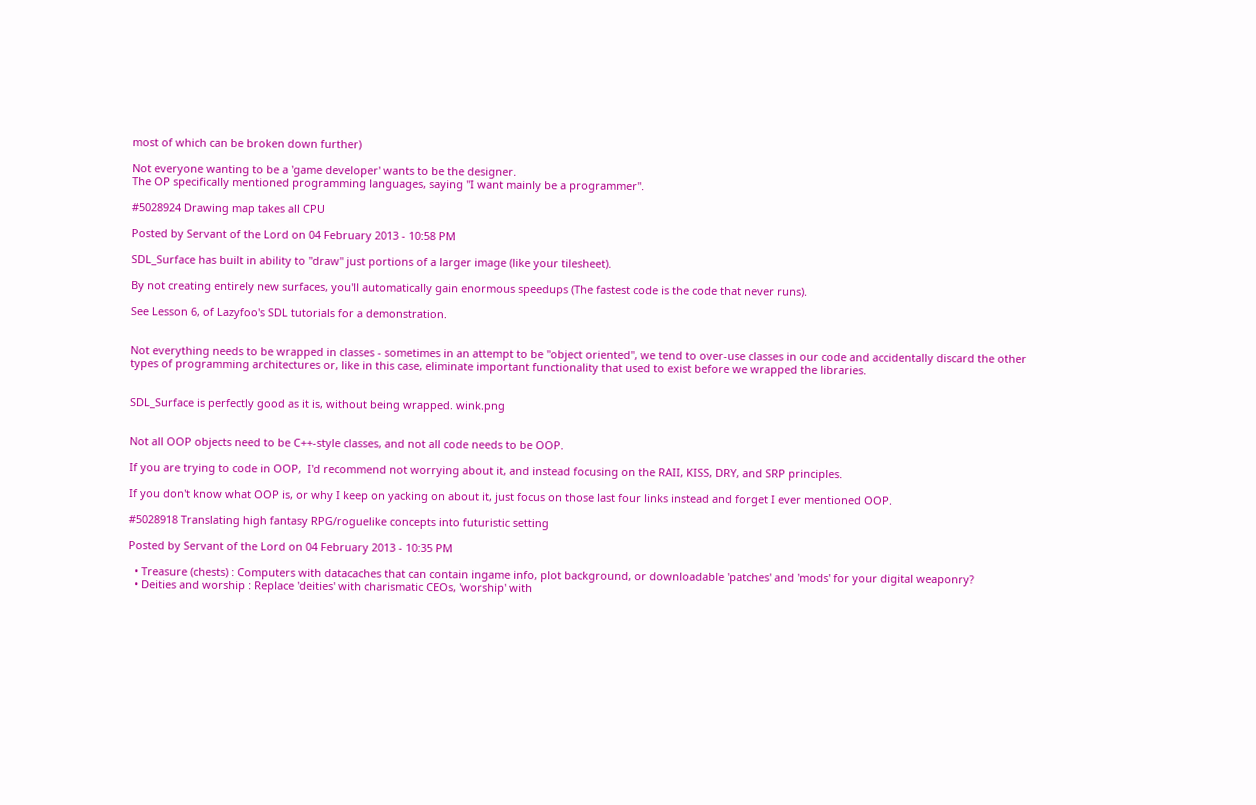most of which can be broken down further)

Not everyone wanting to be a 'game developer' wants to be the designer.
The OP specifically mentioned programming languages, saying "I want mainly be a programmer".

#5028924 Drawing map takes all CPU

Posted by Servant of the Lord on 04 February 2013 - 10:58 PM

SDL_Surface has built in ability to "draw" just portions of a larger image (like your tilesheet).

By not creating entirely new surfaces, you'll automatically gain enormous speedups (The fastest code is the code that never runs).

See Lesson 6, of Lazyfoo's SDL tutorials for a demonstration.


Not everything needs to be wrapped in classes - sometimes in an attempt to be "object oriented", we tend to over-use classes in our code and accidentally discard the other types of programming architectures or, like in this case, eliminate important functionality that used to exist before we wrapped the libraries.


SDL_Surface is perfectly good as it is, without being wrapped. wink.png


Not all OOP objects need to be C++-style classes, and not all code needs to be OOP.

If you are trying to code in OOP,  I'd recommend not worrying about it, and instead focusing on the RAII, KISS, DRY, and SRP principles.

If you don't know what OOP is, or why I keep on yacking on about it, just focus on those last four links instead and forget I ever mentioned OOP.

#5028918 Translating high fantasy RPG/roguelike concepts into futuristic setting

Posted by Servant of the Lord on 04 February 2013 - 10:35 PM

  • Treasure (chests) : Computers with datacaches that can contain ingame info, plot background, or downloadable 'patches' and 'mods' for your digital weaponry?
  • Deities and worship : Replace 'deities' with charismatic CEOs, 'worship' with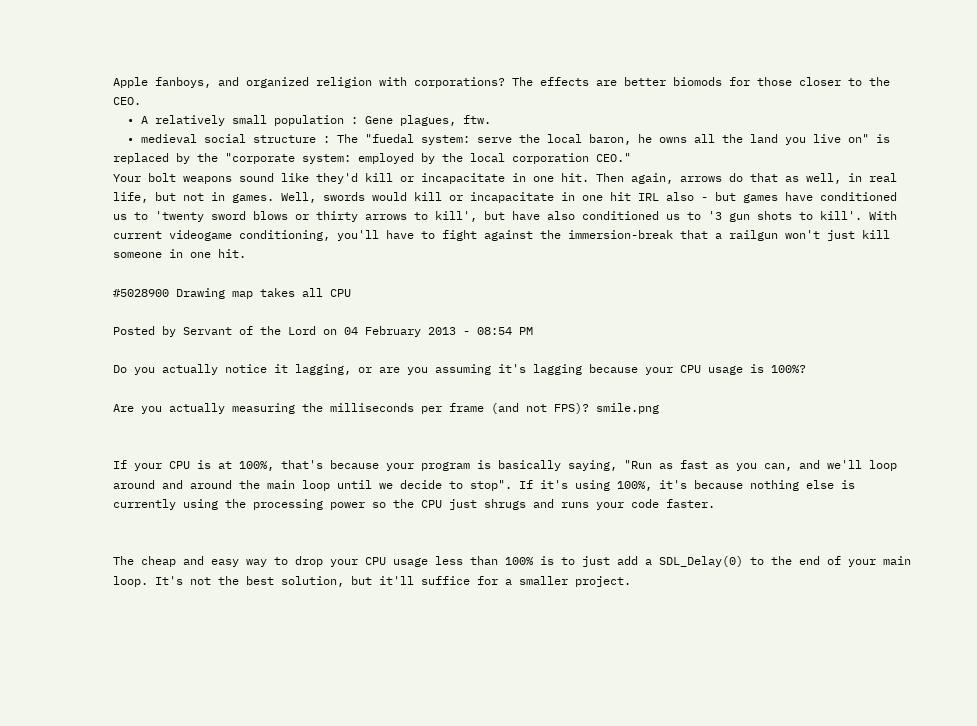Apple fanboys, and organized religion with corporations? The effects are better biomods for those closer to the CEO.
  • A relatively small population : Gene plagues, ftw.
  • medieval social structure : The "fuedal system: serve the local baron, he owns all the land you live on" is replaced by the "corporate system: employed by the local corporation CEO."
Your bolt weapons sound like they'd kill or incapacitate in one hit. Then again, arrows do that as well, in real life, but not in games. Well, swords would kill or incapacitate in one hit IRL also - but games have conditioned us to 'twenty sword blows or thirty arrows to kill', but have also conditioned us to '3 gun shots to kill'. With current videogame conditioning, you'll have to fight against the immersion-break that a railgun won't just kill someone in one hit.

#5028900 Drawing map takes all CPU

Posted by Servant of the Lord on 04 February 2013 - 08:54 PM

Do you actually notice it lagging, or are you assuming it's lagging because your CPU usage is 100%?

Are you actually measuring the milliseconds per frame (and not FPS)? smile.png


If your CPU is at 100%, that's because your program is basically saying, "Run as fast as you can, and we'll loop around and around the main loop until we decide to stop". If it's using 100%, it's because nothing else is currently using the processing power so the CPU just shrugs and runs your code faster.


The cheap and easy way to drop your CPU usage less than 100% is to just add a SDL_Delay(0) to the end of your main loop. It's not the best solution, but it'll suffice for a smaller project.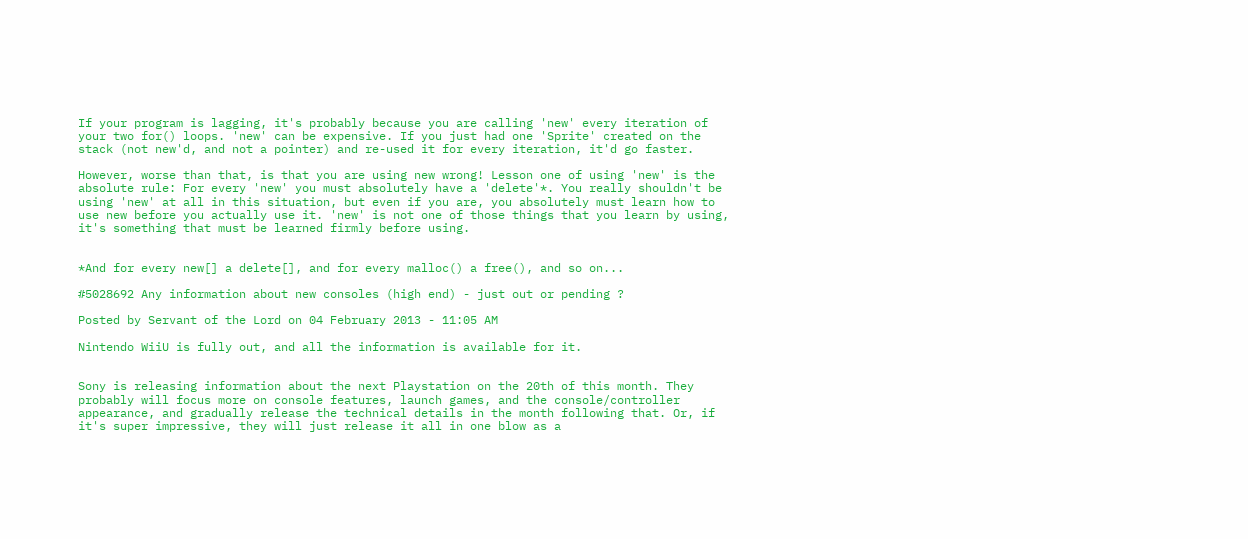If your program is lagging, it's probably because you are calling 'new' every iteration of your two for() loops. 'new' can be expensive. If you just had one 'Sprite' created on the stack (not new'd, and not a pointer) and re-used it for every iteration, it'd go faster.

However, worse than that, is that you are using new wrong! Lesson one of using 'new' is the absolute rule: For every 'new' you must absolutely have a 'delete'*. You really shouldn't be using 'new' at all in this situation, but even if you are, you absolutely must learn how to use new before you actually use it. 'new' is not one of those things that you learn by using, it's something that must be learned firmly before using.


*And for every new[] a delete[], and for every malloc() a free(), and so on...

#5028692 Any information about new consoles (high end) - just out or pending ?

Posted by Servant of the Lord on 04 February 2013 - 11:05 AM

Nintendo WiiU is fully out, and all the information is available for it.


Sony is releasing information about the next Playstation on the 20th of this month. They probably will focus more on console features, launch games, and the console/controller appearance, and gradually release the technical details in the month following that. Or, if it's super impressive, they will just release it all in one blow as a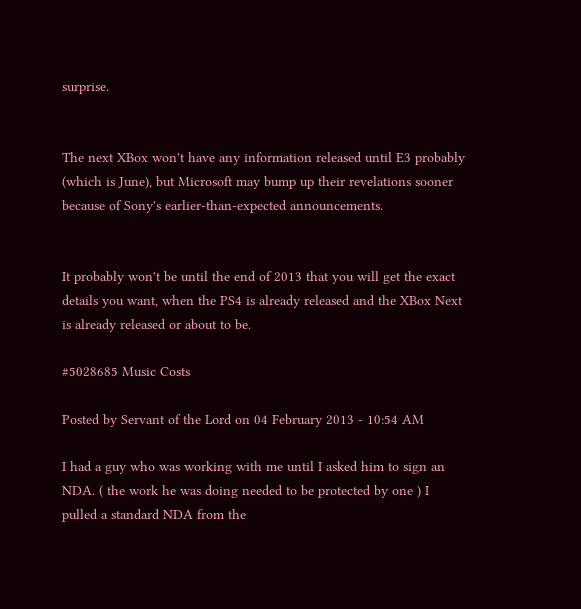surprise.


The next XBox won't have any information released until E3 probably (which is June), but Microsoft may bump up their revelations sooner because of Sony's earlier-than-expected announcements.


It probably won't be until the end of 2013 that you will get the exact details you want, when the PS4 is already released and the XBox Next is already released or about to be.

#5028685 Music Costs

Posted by Servant of the Lord on 04 February 2013 - 10:54 AM

I had a guy who was working with me until I asked him to sign an NDA. ( the work he was doing needed to be protected by one ) I pulled a standard NDA from the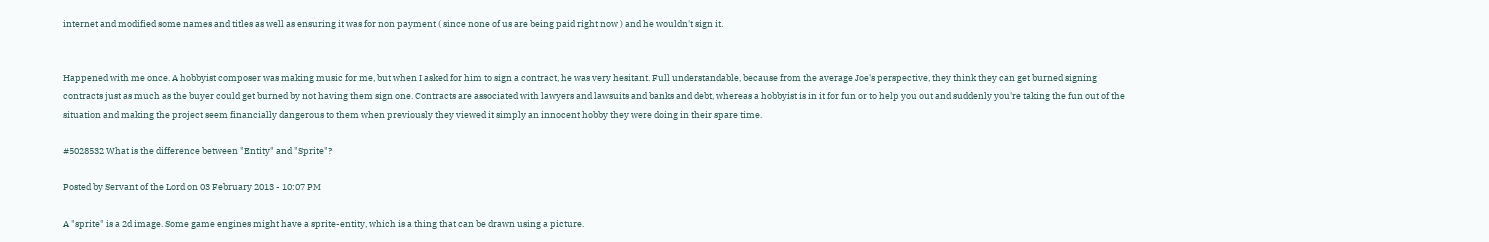internet and modified some names and titles as well as ensuring it was for non payment ( since none of us are being paid right now ) and he wouldn't sign it.


Happened with me once. A hobbyist composer was making music for me, but when I asked for him to sign a contract, he was very hesitant. Full understandable, because from the average Joe's perspective, they think they can get burned signing contracts just as much as the buyer could get burned by not having them sign one. Contracts are associated with lawyers and lawsuits and banks and debt, whereas a hobbyist is in it for fun or to help you out and suddenly you're taking the fun out of the situation and making the project seem financially dangerous to them when previously they viewed it simply an innocent hobby they were doing in their spare time.

#5028532 What is the difference between "Entity" and "Sprite"?

Posted by Servant of the Lord on 03 February 2013 - 10:07 PM

A "sprite" is a 2d image. Some game engines might have a sprite-entity, which is a thing that can be drawn using a picture.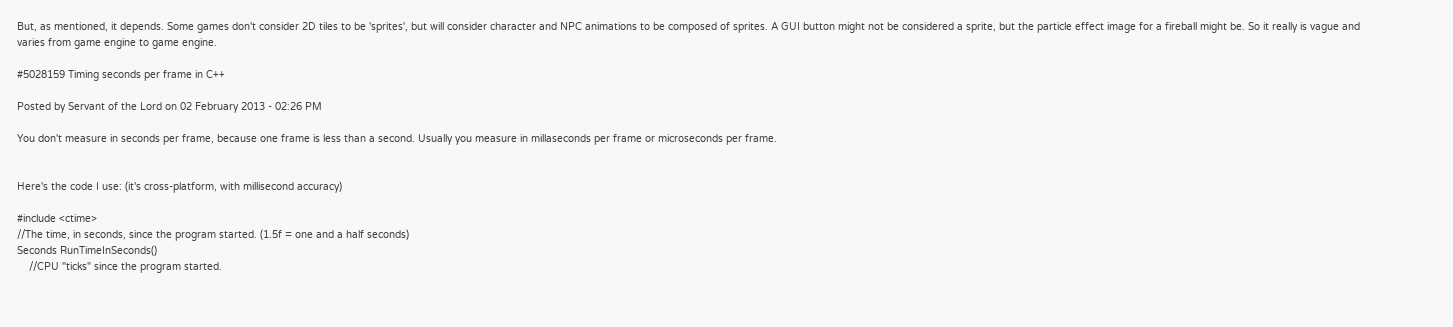But, as mentioned, it depends. Some games don't consider 2D tiles to be 'sprites', but will consider character and NPC animations to be composed of sprites. A GUI button might not be considered a sprite, but the particle effect image for a fireball might be. So it really is vague and varies from game engine to game engine.

#5028159 Timing seconds per frame in C++

Posted by Servant of the Lord on 02 February 2013 - 02:26 PM

You don't measure in seconds per frame, because one frame is less than a second. Usually you measure in millaseconds per frame or microseconds per frame.


Here's the code I use: (it's cross-platform, with millisecond accuracy)

#include <ctime>
//The time, in seconds, since the program started. (1.5f = one and a half seconds)
Seconds RunTimeInSeconds()
    //CPU "ticks" since the program started.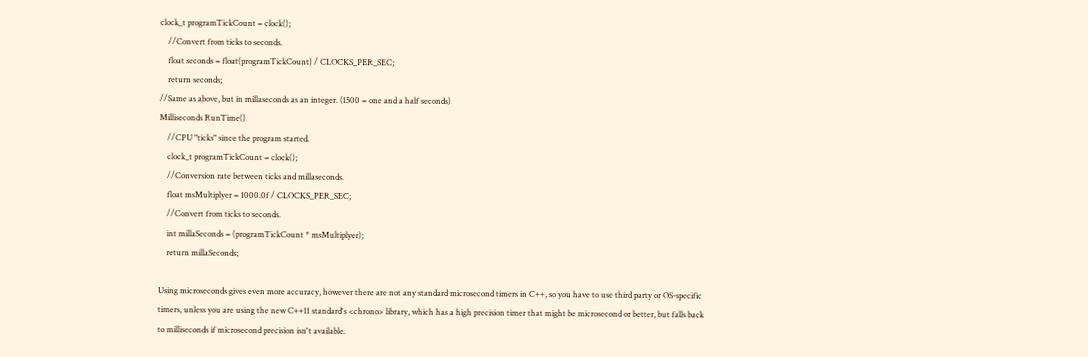clock_t programTickCount = clock();
    //Convert from ticks to seconds.
    float seconds = float(programTickCount) / CLOCKS_PER_SEC;
    return seconds;
//Same as above, but in millaseconds as an integer. (1500 = one and a half seconds)
Milliseconds RunTime()
    //CPU "ticks" since the program started.
    clock_t programTickCount = clock();
    //Conversion rate between ticks and millaseconds.
    float msMultiplyer = 1000.0f / CLOCKS_PER_SEC;
    //Convert from ticks to seconds.
    int millaSeconds = (programTickCount * msMultiplyer);
    return millaSeconds;

Using microseconds gives even more accuracy, however there are not any standard microsecond timers in C++, so you have to use third party or OS-specific timers, unless you are using the new C++11 standard's <chrono> library, which has a high precision timer that might be microsecond or better, but falls back to milliseconds if microsecond precision isn't available.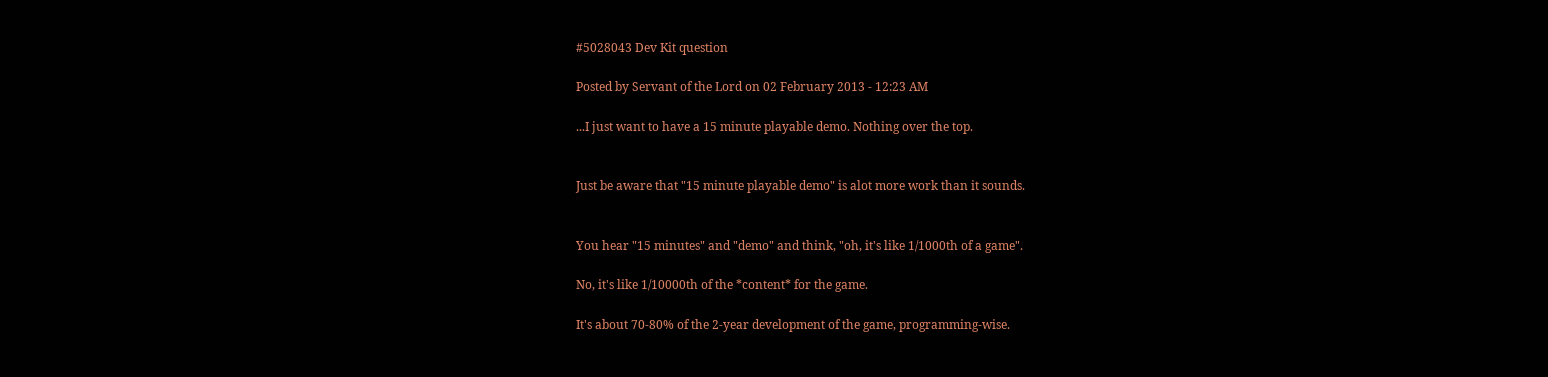#5028043 Dev Kit question

Posted by Servant of the Lord on 02 February 2013 - 12:23 AM

...I just want to have a 15 minute playable demo. Nothing over the top.


Just be aware that "15 minute playable demo" is alot more work than it sounds.


You hear "15 minutes" and "demo" and think, "oh, it's like 1/1000th of a game".

No, it's like 1/10000th of the *content* for the game.

It's about 70-80% of the 2-year development of the game, programming-wise.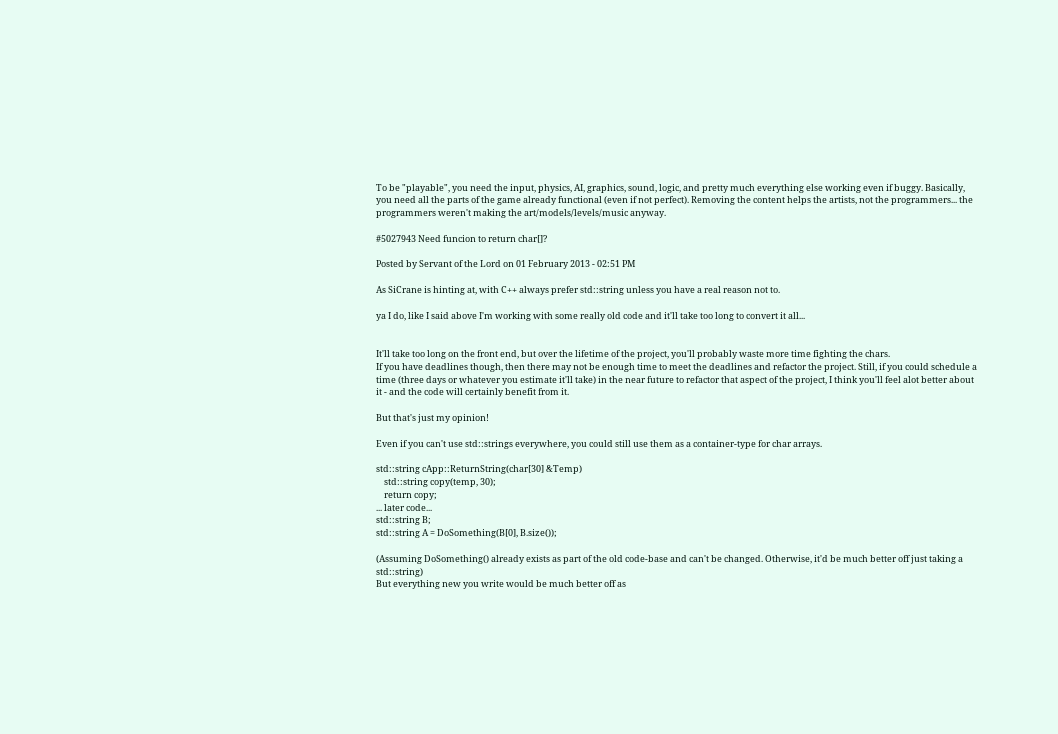To be "playable", you need the input, physics, AI, graphics, sound, logic, and pretty much everything else working even if buggy. Basically, you need all the parts of the game already functional (even if not perfect). Removing the content helps the artists, not the programmers... the programmers weren't making the art/models/levels/music anyway.

#5027943 Need funcion to return char[]?

Posted by Servant of the Lord on 01 February 2013 - 02:51 PM

As SiCrane is hinting at, with C++ always prefer std::string unless you have a real reason not to.

ya I do, like I said above I'm working with some really old code and it'll take too long to convert it all...


It'll take too long on the front end, but over the lifetime of the project, you'll probably waste more time fighting the chars.
If you have deadlines though, then there may not be enough time to meet the deadlines and refactor the project. Still, if you could schedule a time (three days or whatever you estimate it'll take) in the near future to refactor that aspect of the project, I think you'll feel alot better about it - and the code will certainly benefit from it.

But that's just my opinion!

Even if you can't use std::strings everywhere, you could still use them as a container-type for char arrays.

std::string cApp::ReturnString(char[30] &Temp)
    std::string copy(temp, 30);
    return copy;
... later code...
std::string B;
std::string A = DoSomething(B[0], B.size());

(Assuming DoSomething() already exists as part of the old code-base and can't be changed. Otherwise, it'd be much better off just taking a std::string)
But everything new you write would be much better off as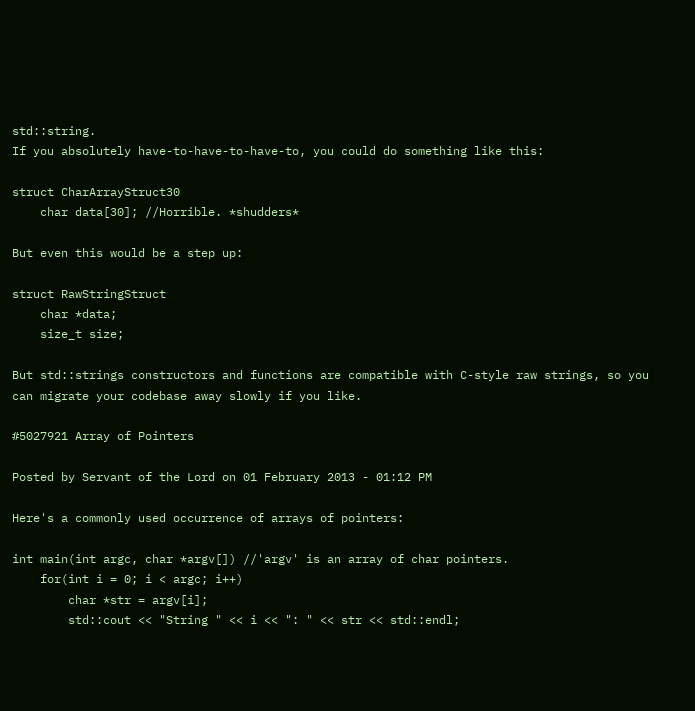std::string.
If you absolutely have-to-have-to-have-to, you could do something like this:

struct CharArrayStruct30
    char data[30]; //Horrible. *shudders*

But even this would be a step up:

struct RawStringStruct
    char *data;
    size_t size;

But std::strings constructors and functions are compatible with C-style raw strings, so you can migrate your codebase away slowly if you like.

#5027921 Array of Pointers

Posted by Servant of the Lord on 01 February 2013 - 01:12 PM

Here's a commonly used occurrence of arrays of pointers:

int main(int argc, char *argv[]) //'argv' is an array of char pointers.
    for(int i = 0; i < argc; i++)
        char *str = argv[i];
        std::cout << "String " << i << ": " << str << std::endl;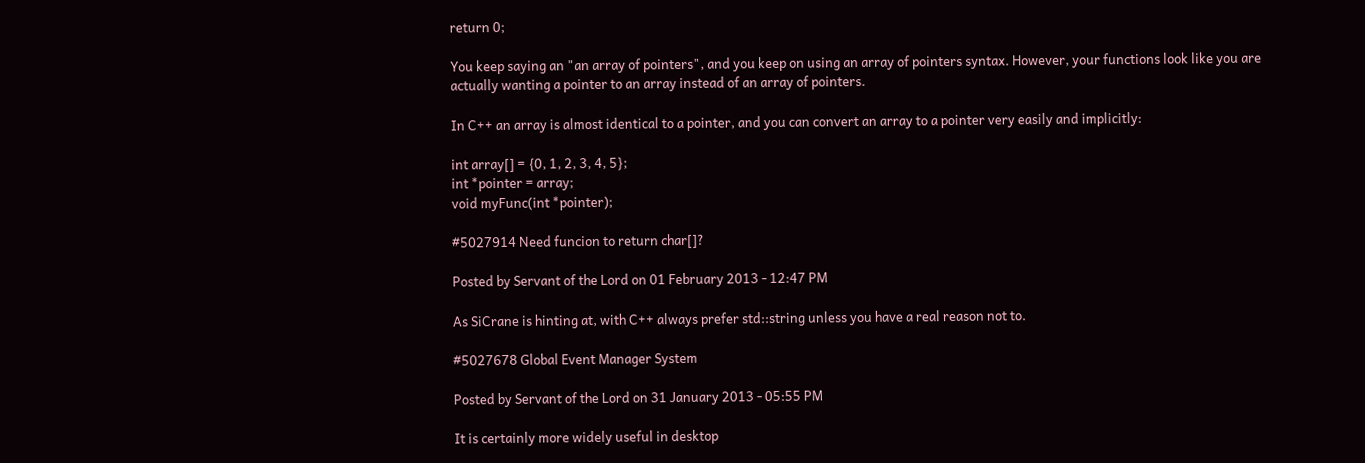return 0;

You keep saying an "an array of pointers", and you keep on using an array of pointers syntax. However, your functions look like you are actually wanting a pointer to an array instead of an array of pointers.

In C++ an array is almost identical to a pointer, and you can convert an array to a pointer very easily and implicitly:

int array[] = {0, 1, 2, 3, 4, 5};
int *pointer = array;
void myFunc(int *pointer);

#5027914 Need funcion to return char[]?

Posted by Servant of the Lord on 01 February 2013 - 12:47 PM

As SiCrane is hinting at, with C++ always prefer std::string unless you have a real reason not to.

#5027678 Global Event Manager System

Posted by Servant of the Lord on 31 January 2013 - 05:55 PM

It is certainly more widely useful in desktop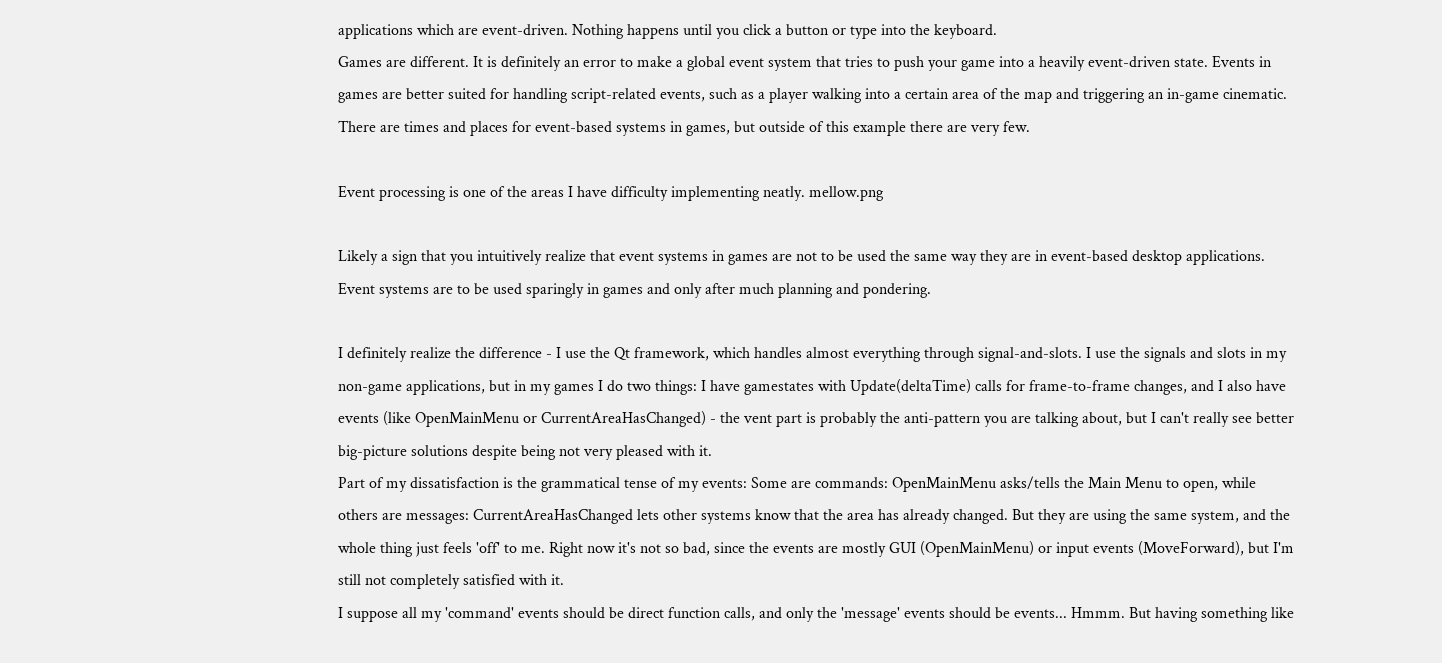applications which are event-driven. Nothing happens until you click a button or type into the keyboard.
Games are different. It is definitely an error to make a global event system that tries to push your game into a heavily event-driven state. Events in games are better suited for handling script-related events, such as a player walking into a certain area of the map and triggering an in-game cinematic.
There are times and places for event-based systems in games, but outside of this example there are very few.

Event processing is one of the areas I have difficulty implementing neatly. mellow.png

Likely a sign that you intuitively realize that event systems in games are not to be used the same way they are in event-based desktop applications.
Event systems are to be used sparingly in games and only after much planning and pondering.

I definitely realize the difference - I use the Qt framework, which handles almost everything through signal-and-slots. I use the signals and slots in my non-game applications, but in my games I do two things: I have gamestates with Update(deltaTime) calls for frame-to-frame changes, and I also have events (like OpenMainMenu or CurrentAreaHasChanged) - the vent part is probably the anti-pattern you are talking about, but I can't really see better big-picture solutions despite being not very pleased with it.
Part of my dissatisfaction is the grammatical tense of my events: Some are commands: OpenMainMenu asks/tells the Main Menu to open, while others are messages: CurrentAreaHasChanged lets other systems know that the area has already changed. But they are using the same system, and the whole thing just feels 'off' to me. Right now it's not so bad, since the events are mostly GUI (OpenMainMenu) or input events (MoveForward), but I'm still not completely satisfied with it.
I suppose all my 'command' events should be direct function calls, and only the 'message' events should be events... Hmmm. But having something like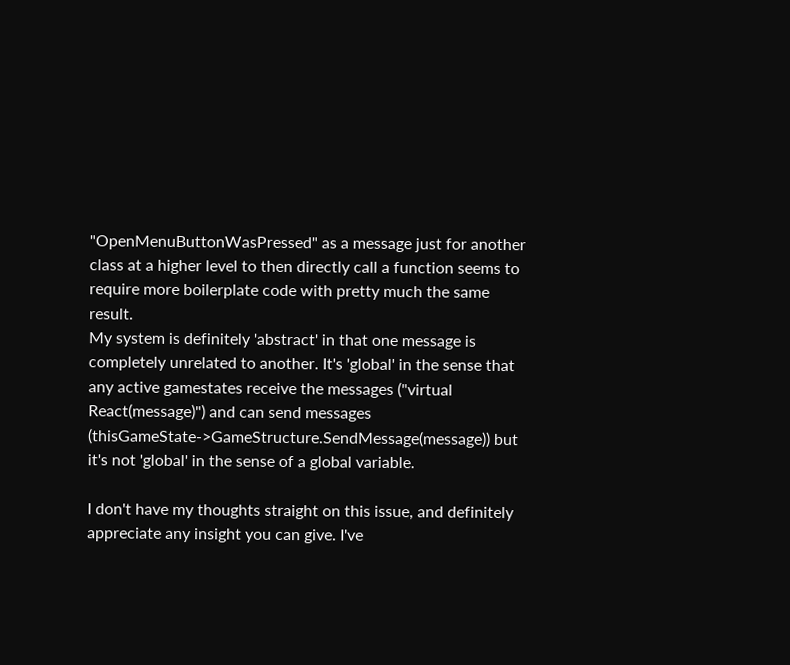"OpenMenuButtonWasPressed" as a message just for another class at a higher level to then directly call a function seems to require more boilerplate code with pretty much the same result.
My system is definitely 'abstract' in that one message is completely unrelated to another. It's 'global' in the sense that any active gamestates receive the messages ("virtual React(message)") and can send messages (thisGameState->GameStructure.SendMessage(message)) but it's not 'global' in the sense of a global variable.

I don't have my thoughts straight on this issue, and definitely appreciate any insight you can give. I've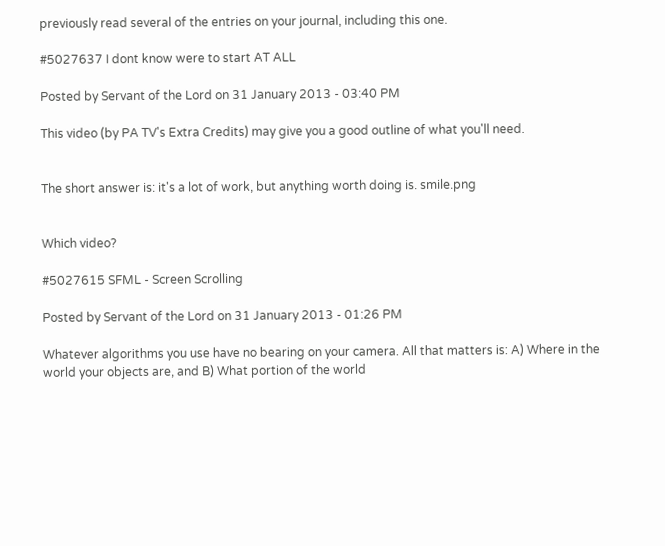previously read several of the entries on your journal, including this one.

#5027637 I dont know were to start AT ALL

Posted by Servant of the Lord on 31 January 2013 - 03:40 PM

This video (by PA TV's Extra Credits) may give you a good outline of what you'll need.


The short answer is: it's a lot of work, but anything worth doing is. smile.png


Which video?

#5027615 SFML - Screen Scrolling

Posted by Servant of the Lord on 31 January 2013 - 01:26 PM

Whatever algorithms you use have no bearing on your camera. All that matters is: A) Where in the world your objects are, and B) What portion of the world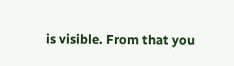is visible. From that you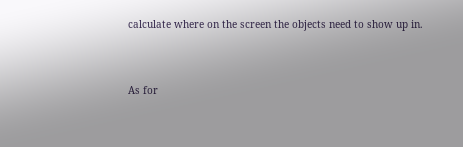calculate where on the screen the objects need to show up in.


As for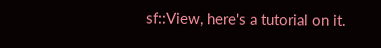sf::View, here's a tutorial on it.